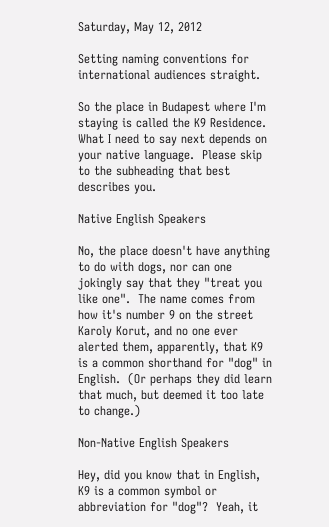Saturday, May 12, 2012

Setting naming conventions for international audiences straight.

So the place in Budapest where I'm staying is called the K9 Residence.  What I need to say next depends on your native language.  Please skip to the subheading that best describes you.

Native English Speakers

No, the place doesn't have anything to do with dogs, nor can one jokingly say that they "treat you like one".  The name comes from how it's number 9 on the street Karoly Korut, and no one ever alerted them, apparently, that K9 is a common shorthand for "dog" in English.  (Or perhaps they did learn that much, but deemed it too late to change.)

Non-Native English Speakers

Hey, did you know that in English, K9 is a common symbol or abbreviation for "dog"?  Yeah, it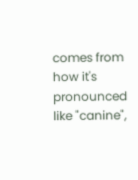comes from how it's pronounced like "canine",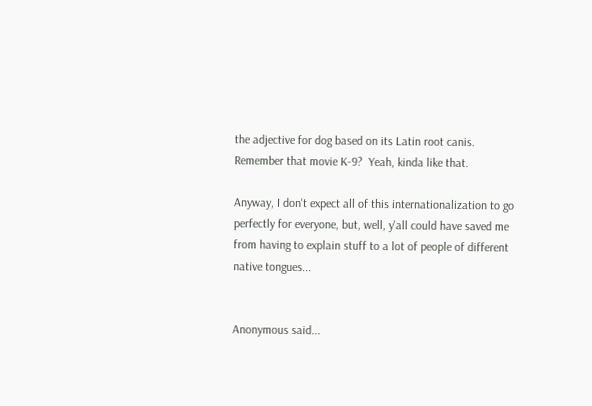the adjective for dog based on its Latin root canis.  Remember that movie K-9?  Yeah, kinda like that.

Anyway, I don't expect all of this internationalization to go perfectly for everyone, but, well, y'all could have saved me from having to explain stuff to a lot of people of different native tongues...


Anonymous said...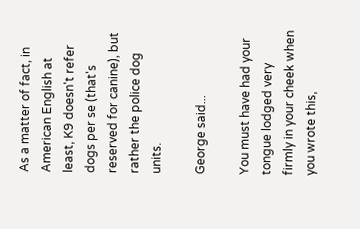As a matter of fact, in American English at least, K9 doesn't refer dogs per se (that's reserved for canine), but rather the police dog units.

George said...

You must have had your tongue lodged very firmly in your cheek when you wrote this,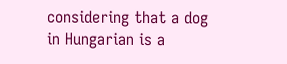considering that a dog in Hungarian is a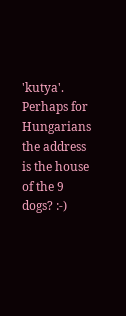'kutya'. Perhaps for Hungarians the address is the house of the 9 dogs? :-)